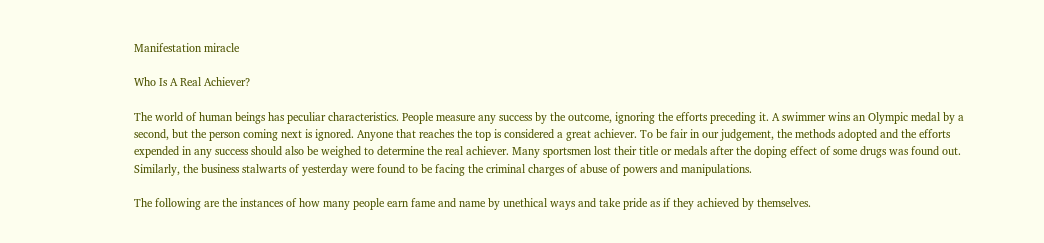Manifestation miracle

Who Is A Real Achiever?

The world of human beings has peculiar characteristics. People measure any success by the outcome, ignoring the efforts preceding it. A swimmer wins an Olympic medal by a second, but the person coming next is ignored. Anyone that reaches the top is considered a great achiever. To be fair in our judgement, the methods adopted and the efforts expended in any success should also be weighed to determine the real achiever. Many sportsmen lost their title or medals after the doping effect of some drugs was found out. Similarly, the business stalwarts of yesterday were found to be facing the criminal charges of abuse of powers and manipulations.

The following are the instances of how many people earn fame and name by unethical ways and take pride as if they achieved by themselves.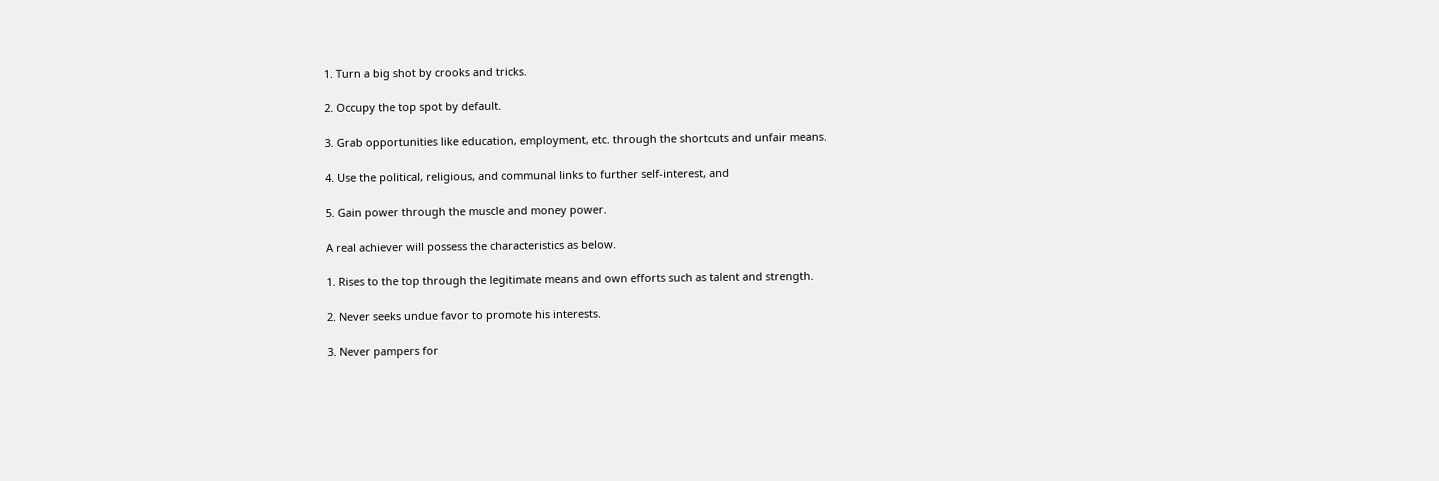1. Turn a big shot by crooks and tricks.

2. Occupy the top spot by default.

3. Grab opportunities like education, employment, etc. through the shortcuts and unfair means.

4. Use the political, religious, and communal links to further self-interest, and

5. Gain power through the muscle and money power.

A real achiever will possess the characteristics as below.

1. Rises to the top through the legitimate means and own efforts such as talent and strength.

2. Never seeks undue favor to promote his interests.

3. Never pampers for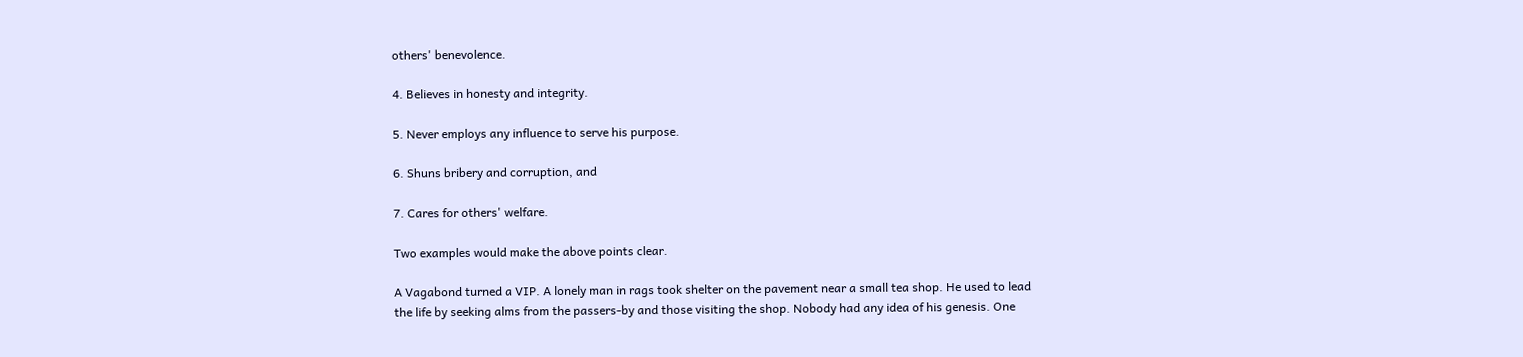others' benevolence.

4. Believes in honesty and integrity.

5. Never employs any influence to serve his purpose.

6. Shuns bribery and corruption, and

7. Cares for others' welfare.

Two examples would make the above points clear.

A Vagabond turned a VIP. A lonely man in rags took shelter on the pavement near a small tea shop. He used to lead the life by seeking alms from the passers-by and those visiting the shop. Nobody had any idea of his genesis. One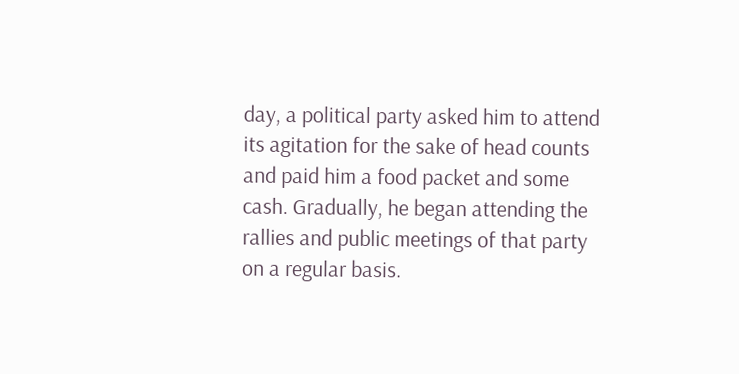day, a political party asked him to attend its agitation for the sake of head counts and paid him a food packet and some cash. Gradually, he began attending the rallies and public meetings of that party on a regular basis.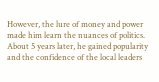However, the lure of money and power made him learn the nuances of politics. About 5 years later, he gained popularity and the confidence of the local leaders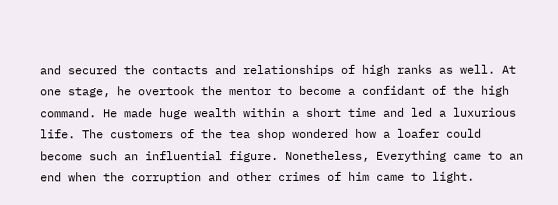and secured the contacts and relationships of high ranks as well. At one stage, he overtook the mentor to become a confidant of the high command. He made huge wealth within a short time and led a luxurious life. The customers of the tea shop wondered how a loafer could become such an influential figure. Nonetheless, Everything came to an end when the corruption and other crimes of him came to light.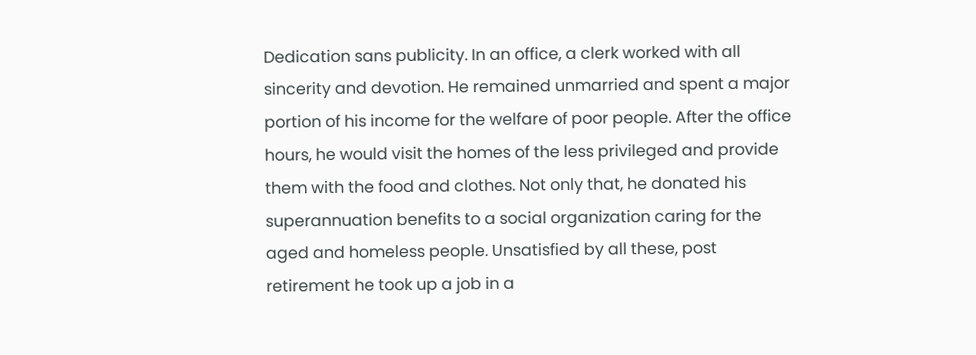Dedication sans publicity. In an office, a clerk worked with all sincerity and devotion. He remained unmarried and spent a major portion of his income for the welfare of poor people. After the office hours, he would visit the homes of the less privileged and provide them with the food and clothes. Not only that, he donated his superannuation benefits to a social organization caring for the aged and homeless people. Unsatisfied by all these, post retirement he took up a job in a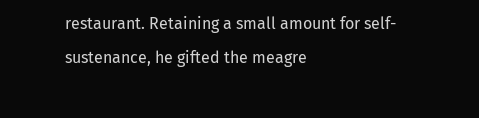restaurant. Retaining a small amount for self-sustenance, he gifted the meagre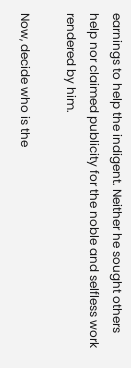earnings to help the indigent. Neither he sought others help nor claimed publicity for the noble and selfless work rendered by him.

Now, decide who is the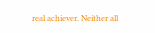real achiever. Neither all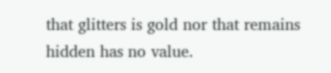that glitters is gold nor that remains hidden has no value.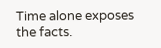Time alone exposes the facts.